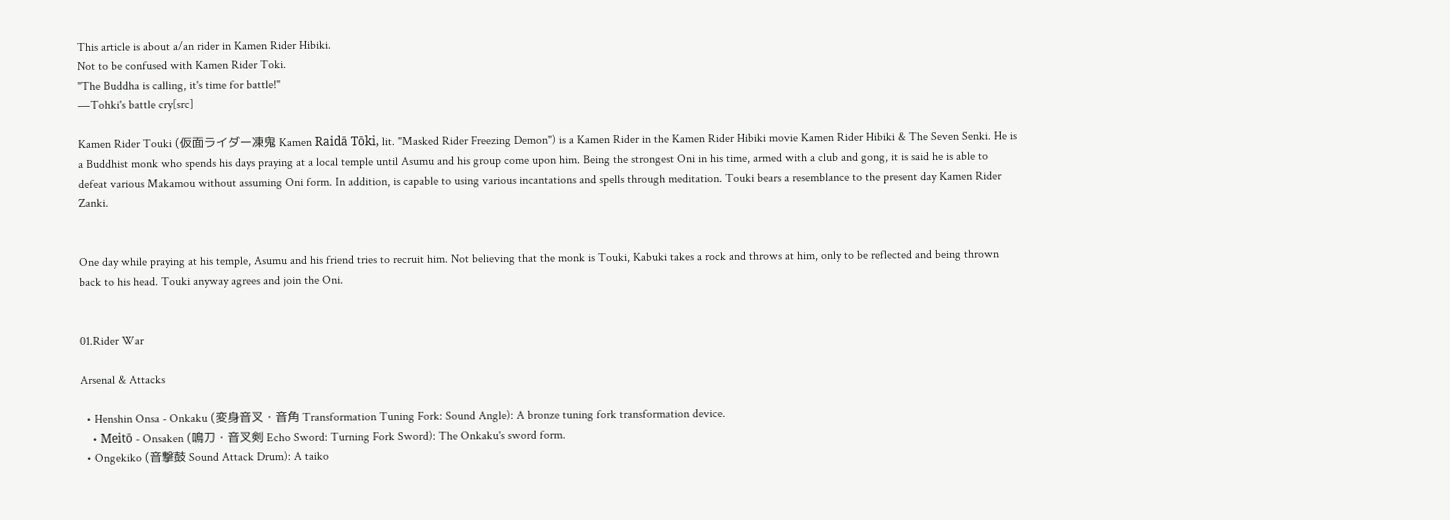This article is about a/an rider in Kamen Rider Hibiki.
Not to be confused with Kamen Rider Toki.
"The Buddha is calling, it's time for battle!"
―Tohki's battle cry[src]

Kamen Rider Touki (仮面ライダー凍鬼 Kamen Raidā Tōki, lit. "Masked Rider Freezing Demon") is a Kamen Rider in the Kamen Rider Hibiki movie Kamen Rider Hibiki & The Seven Senki. He is a Buddhist monk who spends his days praying at a local temple until Asumu and his group come upon him. Being the strongest Oni in his time, armed with a club and gong, it is said he is able to defeat various Makamou without assuming Oni form. In addition, is capable to using various incantations and spells through meditation. Touki bears a resemblance to the present day Kamen Rider Zanki.


One day while praying at his temple, Asumu and his friend tries to recruit him. Not believing that the monk is Touki, Kabuki takes a rock and throws at him, only to be reflected and being thrown back to his head. Touki anyway agrees and join the Oni.


01.Rider War

Arsenal & Attacks

  • Henshin Onsa - Onkaku (変身音叉・音角 Transformation Tuning Fork: Sound Angle): A bronze tuning fork transformation device.
    • Meitō - Onsaken (鳴刀・音叉剣 Echo Sword: Turning Fork Sword): The Onkaku's sword form.
  • Ongekiko (音撃鼓 Sound Attack Drum): A taiko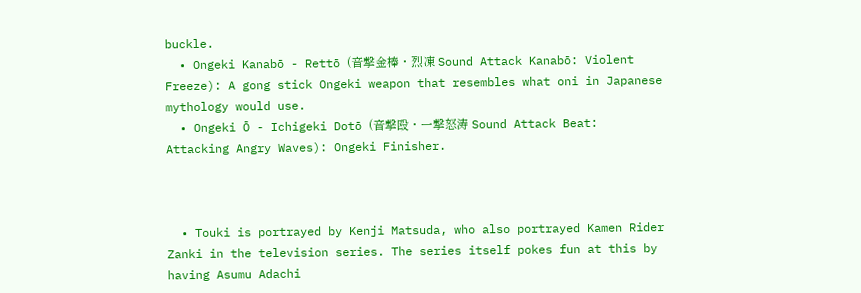buckle.
  • Ongeki Kanabō - Rettō (音撃金棒・烈凍 Sound Attack Kanabō: Violent Freeze): A gong stick Ongeki weapon that resembles what oni in Japanese mythology would use.
  • Ongeki Ō - Ichigeki Dotō (音撃殴・一撃怒涛 Sound Attack Beat: Attacking Angry Waves): Ongeki Finisher.



  • Touki is portrayed by Kenji Matsuda, who also portrayed Kamen Rider Zanki in the television series. The series itself pokes fun at this by having Asumu Adachi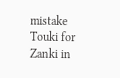mistake Touki for Zanki in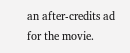an after-credits ad for the movie.